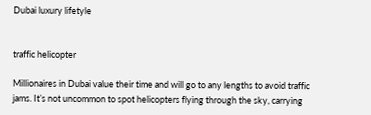Dubai luxury lifetyle


traffic helicopter

Millionaires in Dubai value their time and will go to any lengths to avoid traffic jams. It’s not uncommon to spot helicopters flying through the sky, carrying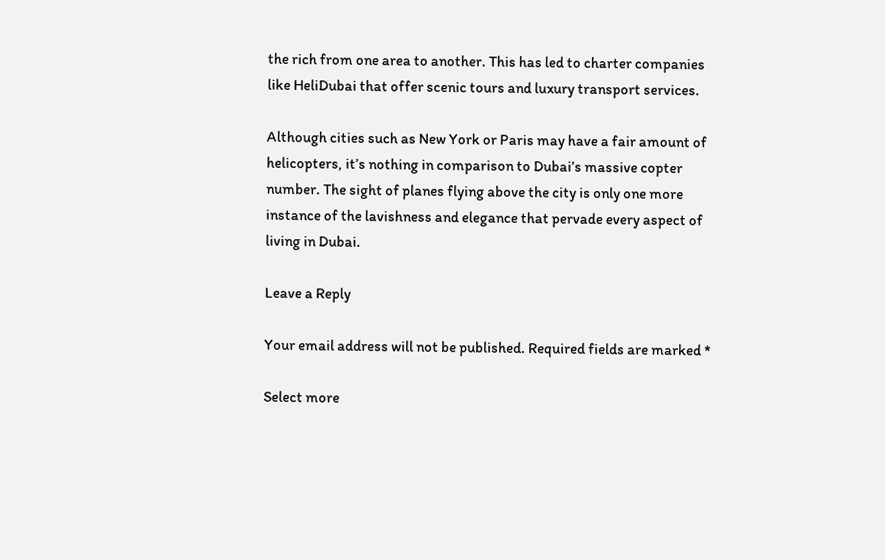the rich from one area to another. This has led to charter companies like HeliDubai that offer scenic tours and luxury transport services.

Although cities such as New York or Paris may have a fair amount of helicopters, it’s nothing in comparison to Dubai’s massive copter number. The sight of planes flying above the city is only one more instance of the lavishness and elegance that pervade every aspect of living in Dubai.

Leave a Reply

Your email address will not be published. Required fields are marked *

Select more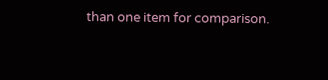than one item for comparison.